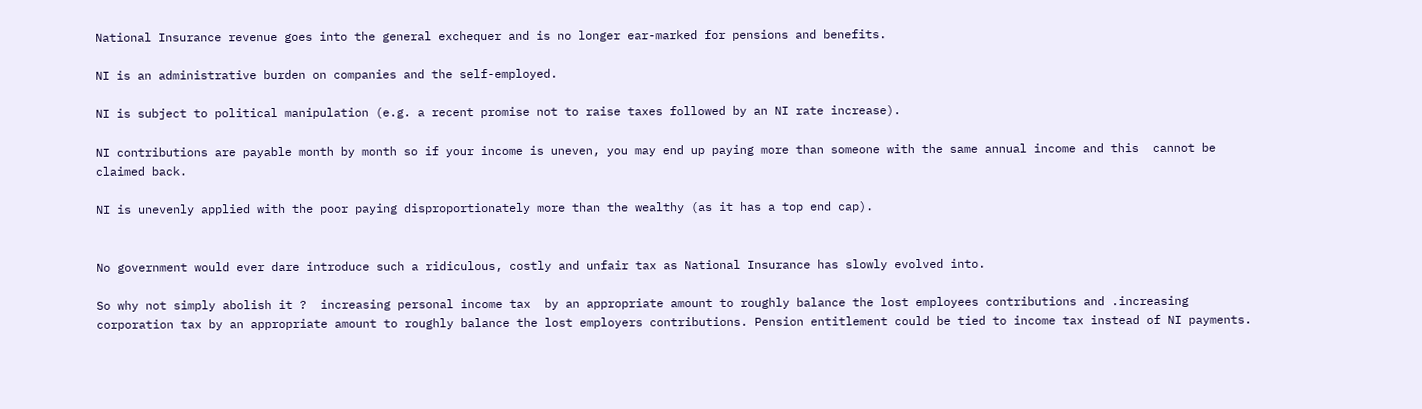National Insurance revenue goes into the general exchequer and is no longer ear-marked for pensions and benefits.

NI is an administrative burden on companies and the self-employed.

NI is subject to political manipulation (e.g. a recent promise not to raise taxes followed by an NI rate increase).

NI contributions are payable month by month so if your income is uneven, you may end up paying more than someone with the same annual income and this  cannot be claimed back.

NI is unevenly applied with the poor paying disproportionately more than the wealthy (as it has a top end cap).


No government would ever dare introduce such a ridiculous, costly and unfair tax as National Insurance has slowly evolved into.

So why not simply abolish it ?  increasing personal income tax  by an appropriate amount to roughly balance the lost employees contributions and .increasing corporation tax by an appropriate amount to roughly balance the lost employers contributions. Pension entitlement could be tied to income tax instead of NI payments.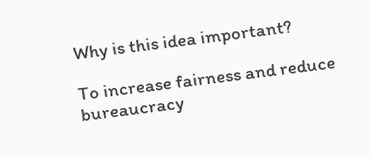Why is this idea important?

To increase fairness and reduce bureaucracy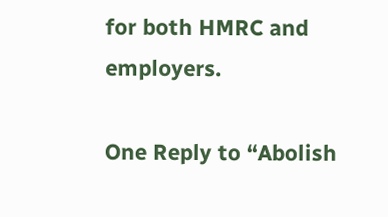for both HMRC and employers.

One Reply to “Abolish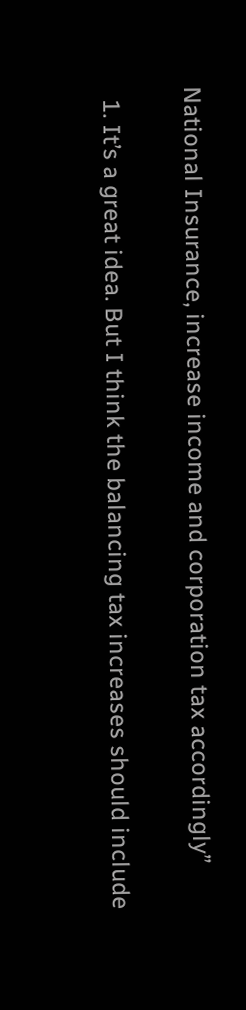National Insurance, increase income and corporation tax accordingly”

  1. It’s a great idea. But I think the balancing tax increases should include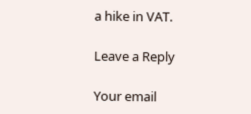a hike in VAT.

Leave a Reply

Your email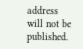address will not be published.